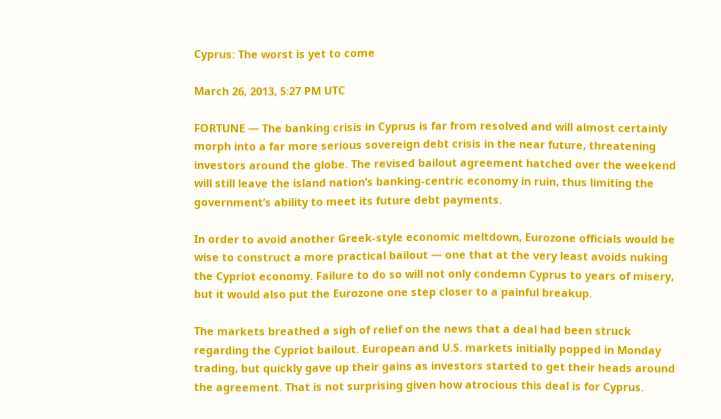Cyprus: The worst is yet to come

March 26, 2013, 5:27 PM UTC

FORTUNE — The banking crisis in Cyprus is far from resolved and will almost certainly morph into a far more serious sovereign debt crisis in the near future, threatening investors around the globe. The revised bailout agreement hatched over the weekend will still leave the island nation’s banking-centric economy in ruin, thus limiting the government’s ability to meet its future debt payments.

In order to avoid another Greek-style economic meltdown, Eurozone officials would be wise to construct a more practical bailout — one that at the very least avoids nuking the Cypriot economy. Failure to do so will not only condemn Cyprus to years of misery, but it would also put the Eurozone one step closer to a painful breakup.

The markets breathed a sigh of relief on the news that a deal had been struck regarding the Cypriot bailout. European and U.S. markets initially popped in Monday trading, but quickly gave up their gains as investors started to get their heads around the agreement. That is not surprising given how atrocious this deal is for Cyprus.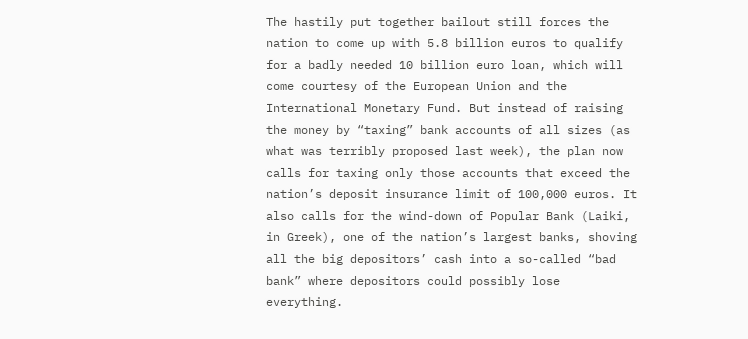The hastily put together bailout still forces the nation to come up with 5.8 billion euros to qualify for a badly needed 10 billion euro loan, which will come courtesy of the European Union and the International Monetary Fund. But instead of raising the money by “taxing” bank accounts of all sizes (as what was terribly proposed last week), the plan now calls for taxing only those accounts that exceed the nation’s deposit insurance limit of 100,000 euros. It also calls for the wind-down of Popular Bank (Laiki, in Greek), one of the nation’s largest banks, shoving all the big depositors’ cash into a so-called “bad bank” where depositors could possibly lose everything.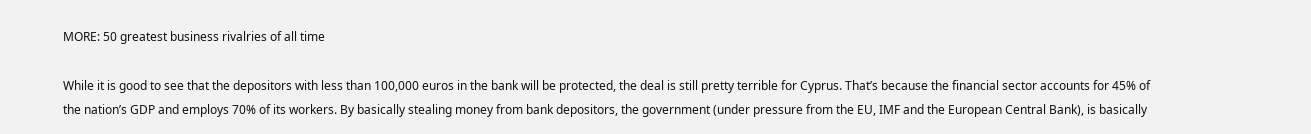MORE: 50 greatest business rivalries of all time

While it is good to see that the depositors with less than 100,000 euros in the bank will be protected, the deal is still pretty terrible for Cyprus. That’s because the financial sector accounts for 45% of the nation’s GDP and employs 70% of its workers. By basically stealing money from bank depositors, the government (under pressure from the EU, IMF and the European Central Bank), is basically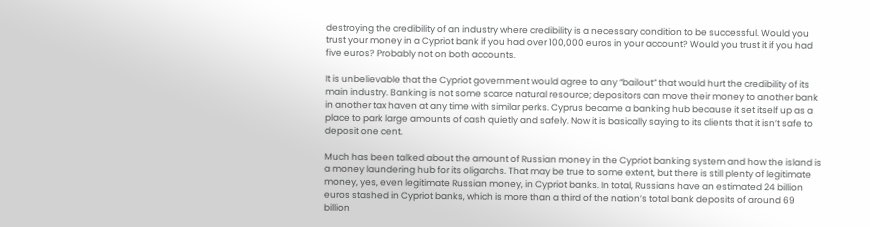destroying the credibility of an industry where credibility is a necessary condition to be successful. Would you trust your money in a Cypriot bank if you had over 100,000 euros in your account? Would you trust it if you had five euros? Probably not on both accounts.

It is unbelievable that the Cypriot government would agree to any “bailout” that would hurt the credibility of its main industry. Banking is not some scarce natural resource; depositors can move their money to another bank in another tax haven at any time with similar perks. Cyprus became a banking hub because it set itself up as a place to park large amounts of cash quietly and safely. Now it is basically saying to its clients that it isn’t safe to deposit one cent.

Much has been talked about the amount of Russian money in the Cypriot banking system and how the island is a money laundering hub for its oligarchs. That may be true to some extent, but there is still plenty of legitimate money, yes, even legitimate Russian money, in Cypriot banks. In total, Russians have an estimated 24 billion euros stashed in Cypriot banks, which is more than a third of the nation’s total bank deposits of around 69 billion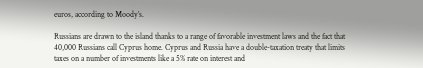euros, according to Moody’s.

Russians are drawn to the island thanks to a range of favorable investment laws and the fact that 40,000 Russians call Cyprus home. Cyprus and Russia have a double-taxation treaty that limits taxes on a number of investments like a 5% rate on interest and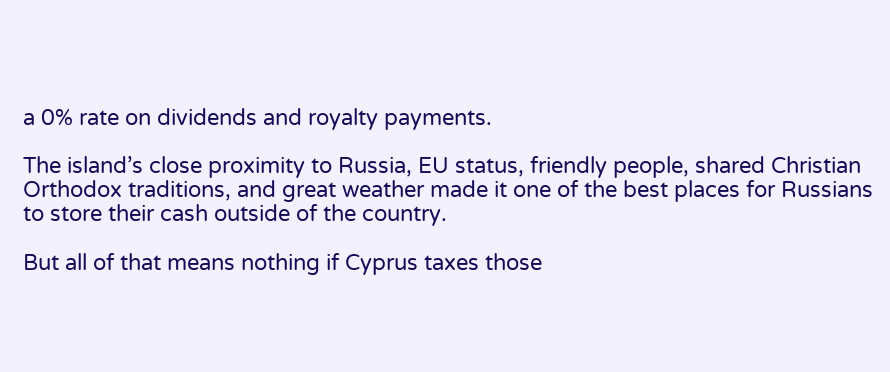a 0% rate on dividends and royalty payments.

The island’s close proximity to Russia, EU status, friendly people, shared Christian Orthodox traditions, and great weather made it one of the best places for Russians to store their cash outside of the country.

But all of that means nothing if Cyprus taxes those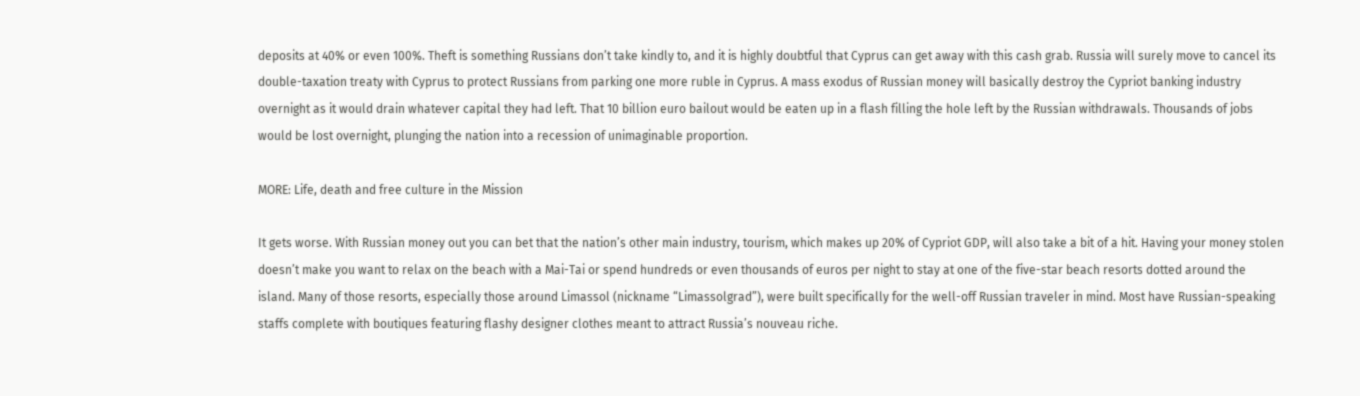deposits at 40% or even 100%. Theft is something Russians don’t take kindly to, and it is highly doubtful that Cyprus can get away with this cash grab. Russia will surely move to cancel its double-taxation treaty with Cyprus to protect Russians from parking one more ruble in Cyprus. A mass exodus of Russian money will basically destroy the Cypriot banking industry overnight as it would drain whatever capital they had left. That 10 billion euro bailout would be eaten up in a flash filling the hole left by the Russian withdrawals. Thousands of jobs would be lost overnight, plunging the nation into a recession of unimaginable proportion.

MORE: Life, death and free culture in the Mission

It gets worse. With Russian money out you can bet that the nation’s other main industry, tourism, which makes up 20% of Cypriot GDP, will also take a bit of a hit. Having your money stolen doesn’t make you want to relax on the beach with a Mai-Tai or spend hundreds or even thousands of euros per night to stay at one of the five-star beach resorts dotted around the island. Many of those resorts, especially those around Limassol (nickname “Limassolgrad”), were built specifically for the well-off Russian traveler in mind. Most have Russian-speaking staffs complete with boutiques featuring flashy designer clothes meant to attract Russia’s nouveau riche.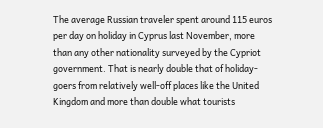The average Russian traveler spent around 115 euros per day on holiday in Cyprus last November, more than any other nationality surveyed by the Cypriot government. That is nearly double that of holiday-goers from relatively well-off places like the United Kingdom and more than double what tourists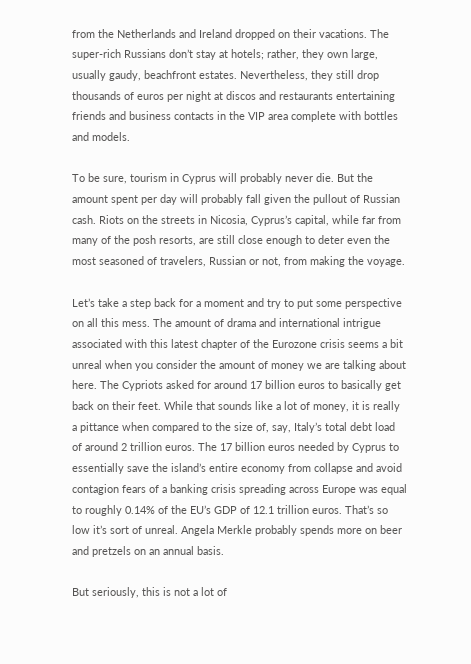from the Netherlands and Ireland dropped on their vacations. The super-rich Russians don’t stay at hotels; rather, they own large, usually gaudy, beachfront estates. Nevertheless, they still drop thousands of euros per night at discos and restaurants entertaining friends and business contacts in the VIP area complete with bottles and models.

To be sure, tourism in Cyprus will probably never die. But the amount spent per day will probably fall given the pullout of Russian cash. Riots on the streets in Nicosia, Cyprus’s capital, while far from many of the posh resorts, are still close enough to deter even the most seasoned of travelers, Russian or not, from making the voyage.

Let’s take a step back for a moment and try to put some perspective on all this mess. The amount of drama and international intrigue associated with this latest chapter of the Eurozone crisis seems a bit unreal when you consider the amount of money we are talking about here. The Cypriots asked for around 17 billion euros to basically get back on their feet. While that sounds like a lot of money, it is really a pittance when compared to the size of, say, Italy’s total debt load of around 2 trillion euros. The 17 billion euros needed by Cyprus to essentially save the island’s entire economy from collapse and avoid contagion fears of a banking crisis spreading across Europe was equal to roughly 0.14% of the EU’s GDP of 12.1 trillion euros. That’s so low it’s sort of unreal. Angela Merkle probably spends more on beer and pretzels on an annual basis.

But seriously, this is not a lot of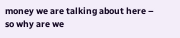money we are talking about here – so why are we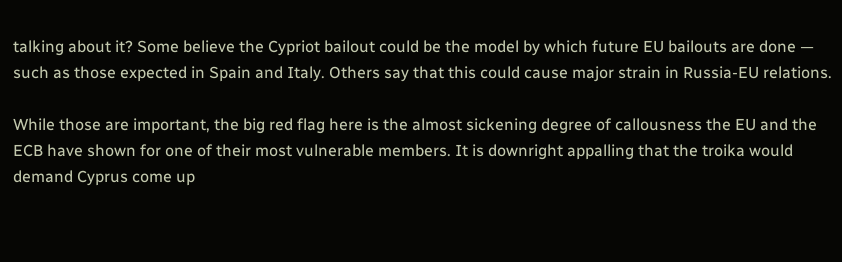talking about it? Some believe the Cypriot bailout could be the model by which future EU bailouts are done — such as those expected in Spain and Italy. Others say that this could cause major strain in Russia-EU relations.

While those are important, the big red flag here is the almost sickening degree of callousness the EU and the ECB have shown for one of their most vulnerable members. It is downright appalling that the troika would demand Cyprus come up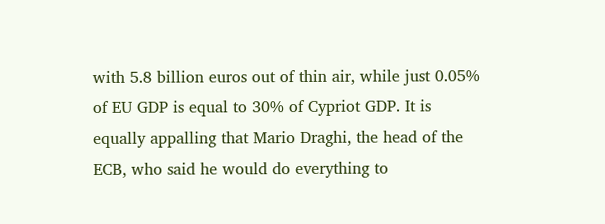with 5.8 billion euros out of thin air, while just 0.05% of EU GDP is equal to 30% of Cypriot GDP. It is equally appalling that Mario Draghi, the head of the ECB, who said he would do everything to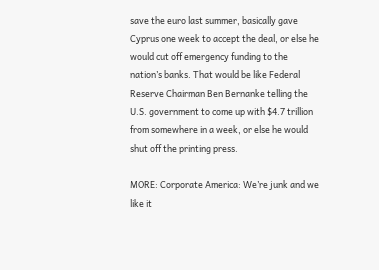save the euro last summer, basically gave Cyprus one week to accept the deal, or else he would cut off emergency funding to the nation’s banks. That would be like Federal Reserve Chairman Ben Bernanke telling the U.S. government to come up with $4.7 trillion from somewhere in a week, or else he would shut off the printing press.

MORE: Corporate America: We’re junk and we like it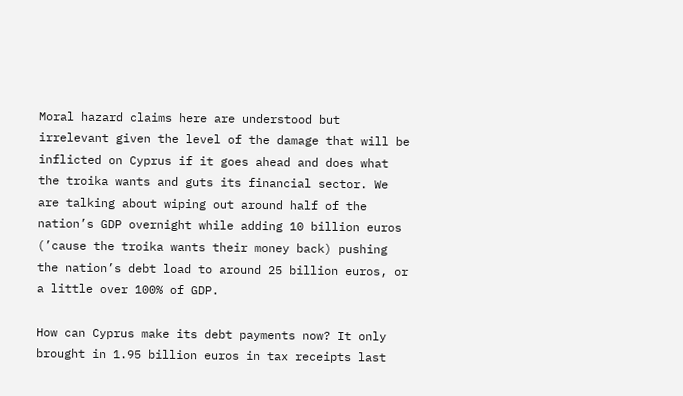Moral hazard claims here are understood but irrelevant given the level of the damage that will be inflicted on Cyprus if it goes ahead and does what the troika wants and guts its financial sector. We are talking about wiping out around half of the nation’s GDP overnight while adding 10 billion euros (’cause the troika wants their money back) pushing the nation’s debt load to around 25 billion euros, or a little over 100% of GDP.

How can Cyprus make its debt payments now? It only brought in 1.95 billion euros in tax receipts last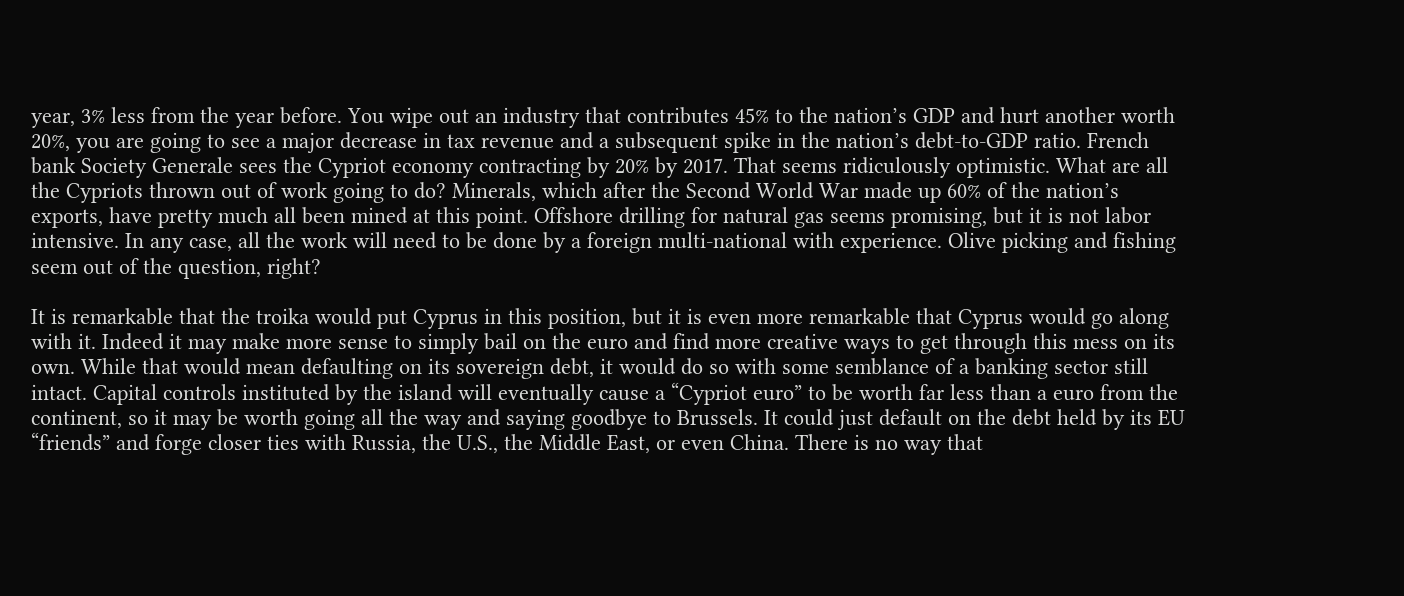year, 3% less from the year before. You wipe out an industry that contributes 45% to the nation’s GDP and hurt another worth 20%, you are going to see a major decrease in tax revenue and a subsequent spike in the nation’s debt-to-GDP ratio. French bank Society Generale sees the Cypriot economy contracting by 20% by 2017. That seems ridiculously optimistic. What are all the Cypriots thrown out of work going to do? Minerals, which after the Second World War made up 60% of the nation’s exports, have pretty much all been mined at this point. Offshore drilling for natural gas seems promising, but it is not labor intensive. In any case, all the work will need to be done by a foreign multi-national with experience. Olive picking and fishing seem out of the question, right?

It is remarkable that the troika would put Cyprus in this position, but it is even more remarkable that Cyprus would go along with it. Indeed it may make more sense to simply bail on the euro and find more creative ways to get through this mess on its own. While that would mean defaulting on its sovereign debt, it would do so with some semblance of a banking sector still intact. Capital controls instituted by the island will eventually cause a “Cypriot euro” to be worth far less than a euro from the continent, so it may be worth going all the way and saying goodbye to Brussels. It could just default on the debt held by its EU “friends” and forge closer ties with Russia, the U.S., the Middle East, or even China. There is no way that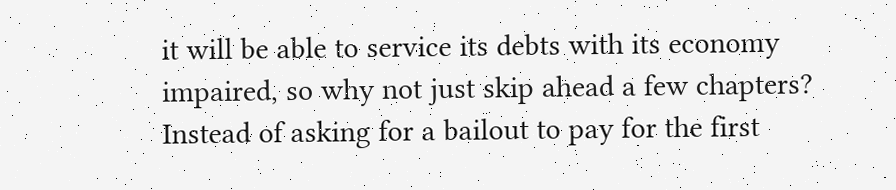it will be able to service its debts with its economy impaired, so why not just skip ahead a few chapters? Instead of asking for a bailout to pay for the first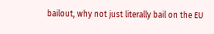bailout, why not just literally bail on the EU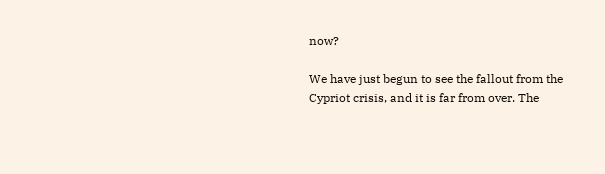now?

We have just begun to see the fallout from the Cypriot crisis, and it is far from over. The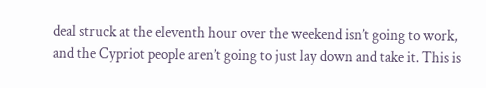deal struck at the eleventh hour over the weekend isn’t going to work, and the Cypriot people aren’t going to just lay down and take it. This is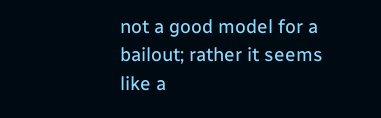not a good model for a bailout; rather it seems like a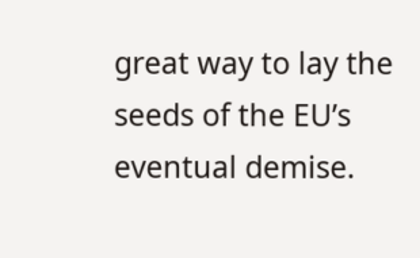great way to lay the seeds of the EU’s eventual demise.